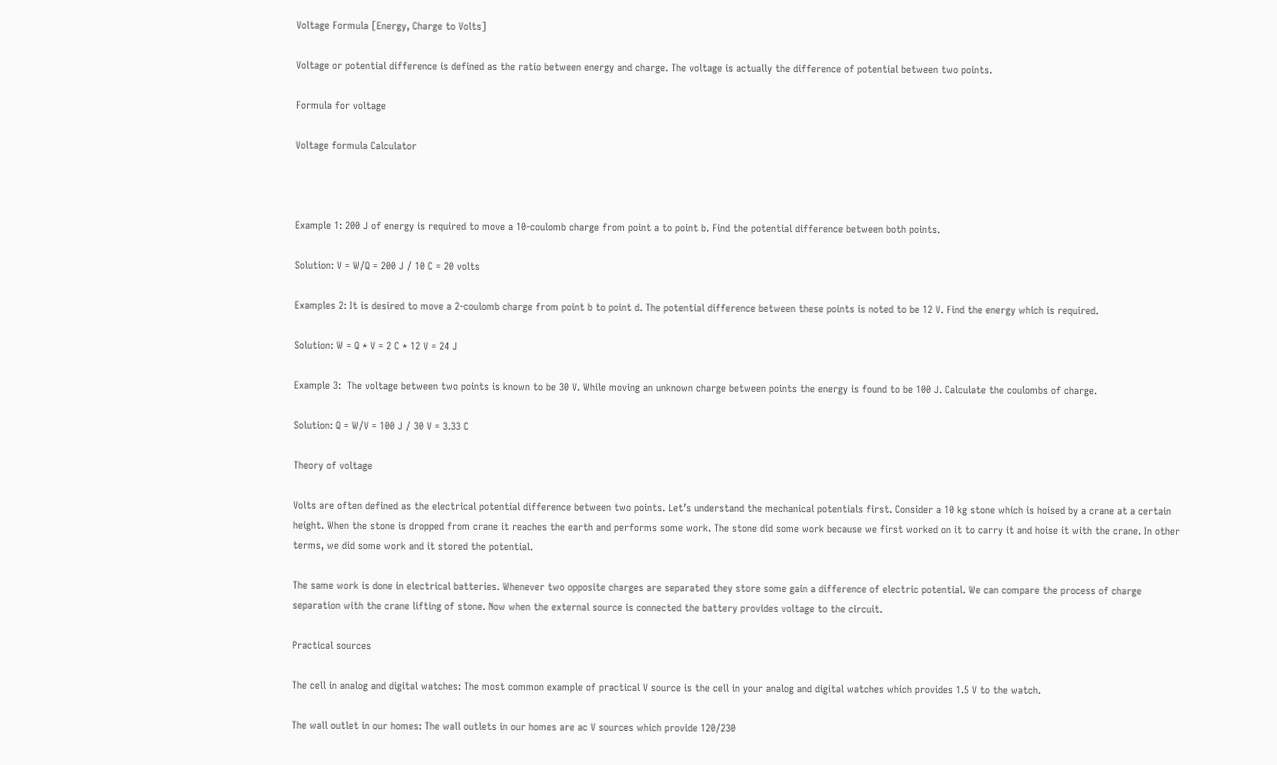Voltage Formula [Energy, Charge to Volts]

Voltage or potential difference is defined as the ratio between energy and charge. The voltage is actually the difference of potential between two points.

Formula for voltage

Voltage formula Calculator



Example 1: 200 J of energy is required to move a 10-coulomb charge from point a to point b. Find the potential difference between both points.

Solution: V = W/Q = 200 J / 10 C = 20 volts

Examples 2: It is desired to move a 2-coulomb charge from point b to point d. The potential difference between these points is noted to be 12 V. Find the energy which is required.

Solution: W = Q * V = 2 C * 12 V = 24 J

Example 3:  The voltage between two points is known to be 30 V. While moving an unknown charge between points the energy is found to be 100 J. Calculate the coulombs of charge.

Solution: Q = W/V = 100 J / 30 V = 3.33 C

Theory of voltage

Volts are often defined as the electrical potential difference between two points. Let’s understand the mechanical potentials first. Consider a 10 kg stone which is hoised by a crane at a certain height. When the stone is dropped from crane it reaches the earth and performs some work. The stone did some work because we first worked on it to carry it and hoise it with the crane. In other terms, we did some work and it stored the potential.

The same work is done in electrical batteries. Whenever two opposite charges are separated they store some gain a difference of electric potential. We can compare the process of charge separation with the crane lifting of stone. Now when the external source is connected the battery provides voltage to the circuit.

Practical sources

The cell in analog and digital watches: The most common example of practical V source is the cell in your analog and digital watches which provides 1.5 V to the watch.

The wall outlet in our homes: The wall outlets in our homes are ac V sources which provide 120/230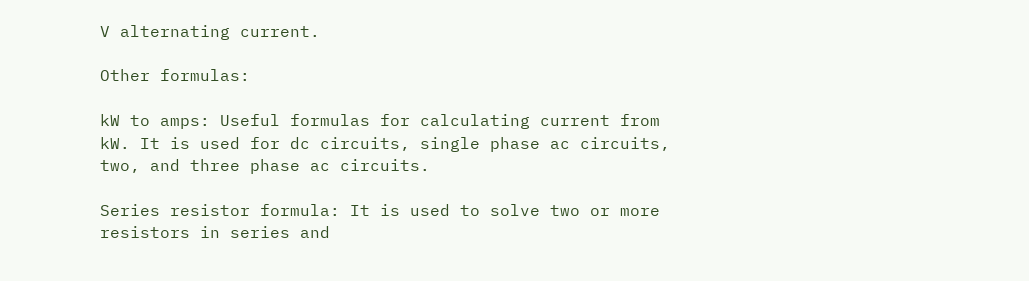V alternating current.

Other formulas:

kW to amps: Useful formulas for calculating current from kW. It is used for dc circuits, single phase ac circuits, two, and three phase ac circuits.

Series resistor formula: It is used to solve two or more resistors in series and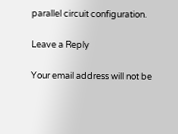parallel circuit configuration.

Leave a Reply

Your email address will not be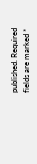published. Required fields are marked *